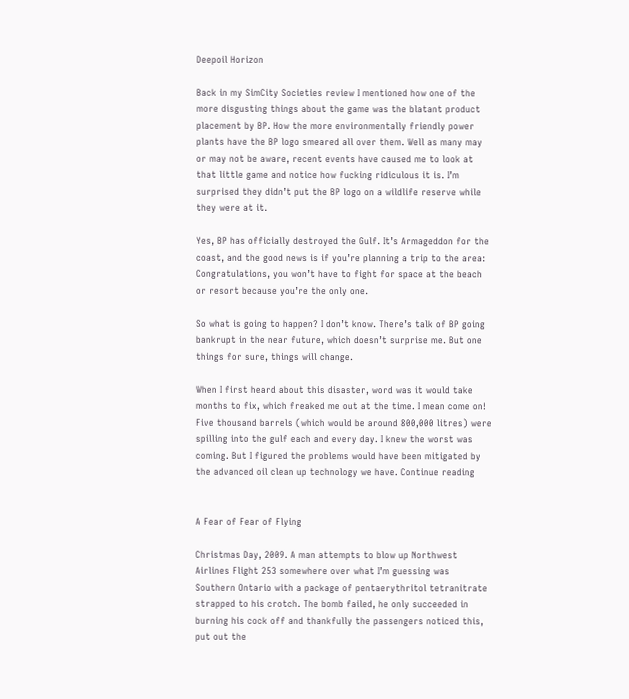Deepoil Horizon

Back in my SimCity Societies review I mentioned how one of the more disgusting things about the game was the blatant product placement by BP. How the more environmentally friendly power plants have the BP logo smeared all over them. Well as many may or may not be aware, recent events have caused me to look at that little game and notice how fucking ridiculous it is. I’m surprised they didn’t put the BP logo on a wildlife reserve while they were at it.

Yes, BP has officially destroyed the Gulf. It’s Armageddon for the coast, and the good news is if you’re planning a trip to the area: Congratulations, you won’t have to fight for space at the beach or resort because you’re the only one.

So what is going to happen? I don’t know. There’s talk of BP going bankrupt in the near future, which doesn’t surprise me. But one things for sure, things will change.

When I first heard about this disaster, word was it would take months to fix, which freaked me out at the time. I mean come on! Five thousand barrels (which would be around 800,000 litres) were spilling into the gulf each and every day. I knew the worst was coming. But I figured the problems would have been mitigated by the advanced oil clean up technology we have. Continue reading


A Fear of Fear of Flying

Christmas Day, 2009. A man attempts to blow up Northwest Airlines Flight 253 somewhere over what I’m guessing was Southern Ontario with a package of pentaerythritol tetranitrate strapped to his crotch. The bomb failed, he only succeeded in burning his cock off and thankfully the passengers noticed this, put out the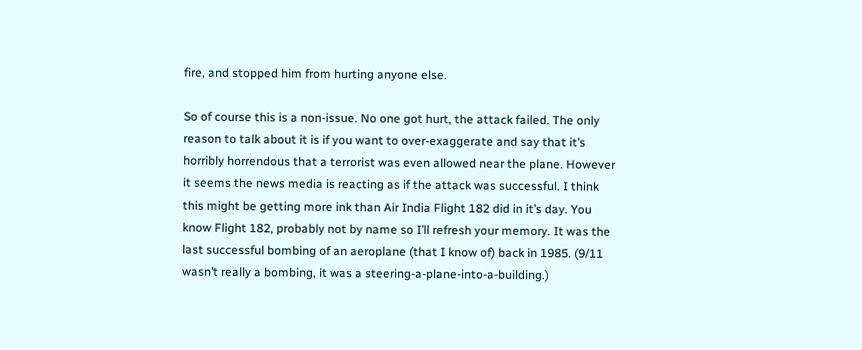fire, and stopped him from hurting anyone else.

So of course this is a non-issue. No one got hurt, the attack failed. The only reason to talk about it is if you want to over-exaggerate and say that it’s horribly horrendous that a terrorist was even allowed near the plane. However it seems the news media is reacting as if the attack was successful. I think this might be getting more ink than Air India Flight 182 did in it’s day. You know Flight 182, probably not by name so I’ll refresh your memory. It was the last successful bombing of an aeroplane (that I know of) back in 1985. (9/11 wasn’t really a bombing, it was a steering-a-plane-into-a-building.)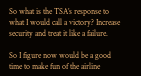So what is the TSA’s response to what I would call a victory? Increase security and treat it like a failure.

So I figure now would be a good time to make fun of the airline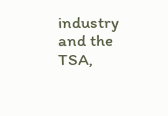industry and the TSA,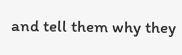and tell them why they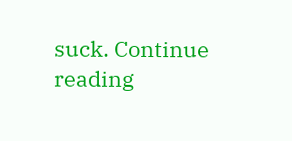suck. Continue reading